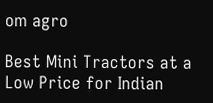om agro

Best Mini Tractors at a Low Price for Indian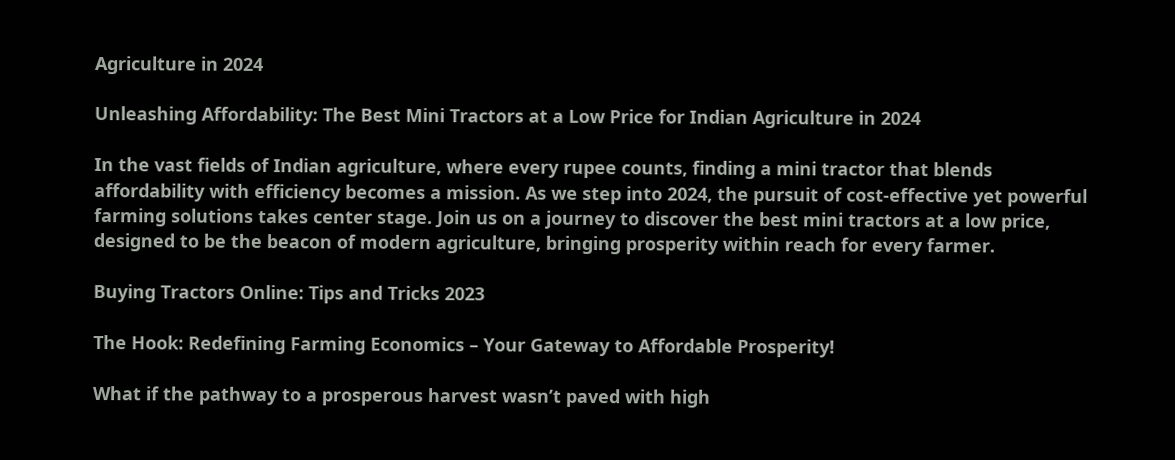Agriculture in 2024

Unleashing Affordability: The Best Mini Tractors at a Low Price for Indian Agriculture in 2024

In the vast fields of Indian agriculture, where every rupee counts, finding a mini tractor that blends affordability with efficiency becomes a mission. As we step into 2024, the pursuit of cost-effective yet powerful farming solutions takes center stage. Join us on a journey to discover the best mini tractors at a low price, designed to be the beacon of modern agriculture, bringing prosperity within reach for every farmer.

Buying Tractors Online: Tips and Tricks 2023

The Hook: Redefining Farming Economics – Your Gateway to Affordable Prosperity!

What if the pathway to a prosperous harvest wasn’t paved with high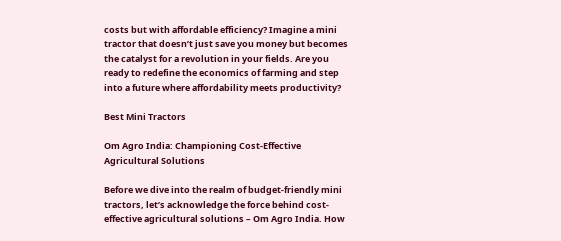costs but with affordable efficiency? Imagine a mini tractor that doesn’t just save you money but becomes the catalyst for a revolution in your fields. Are you ready to redefine the economics of farming and step into a future where affordability meets productivity?

Best Mini Tractors

Om Agro India: Championing Cost-Effective Agricultural Solutions

Before we dive into the realm of budget-friendly mini tractors, let’s acknowledge the force behind cost-effective agricultural solutions – Om Agro India. How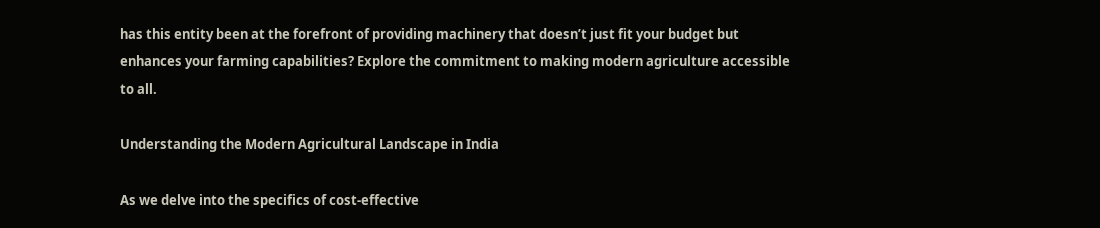has this entity been at the forefront of providing machinery that doesn’t just fit your budget but enhances your farming capabilities? Explore the commitment to making modern agriculture accessible to all.

Understanding the Modern Agricultural Landscape in India

As we delve into the specifics of cost-effective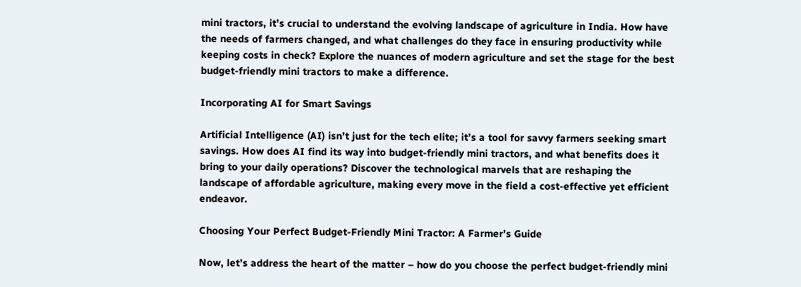mini tractors, it’s crucial to understand the evolving landscape of agriculture in India. How have the needs of farmers changed, and what challenges do they face in ensuring productivity while keeping costs in check? Explore the nuances of modern agriculture and set the stage for the best budget-friendly mini tractors to make a difference.

Incorporating AI for Smart Savings

Artificial Intelligence (AI) isn’t just for the tech elite; it’s a tool for savvy farmers seeking smart savings. How does AI find its way into budget-friendly mini tractors, and what benefits does it bring to your daily operations? Discover the technological marvels that are reshaping the landscape of affordable agriculture, making every move in the field a cost-effective yet efficient endeavor.

Choosing Your Perfect Budget-Friendly Mini Tractor: A Farmer’s Guide

Now, let’s address the heart of the matter – how do you choose the perfect budget-friendly mini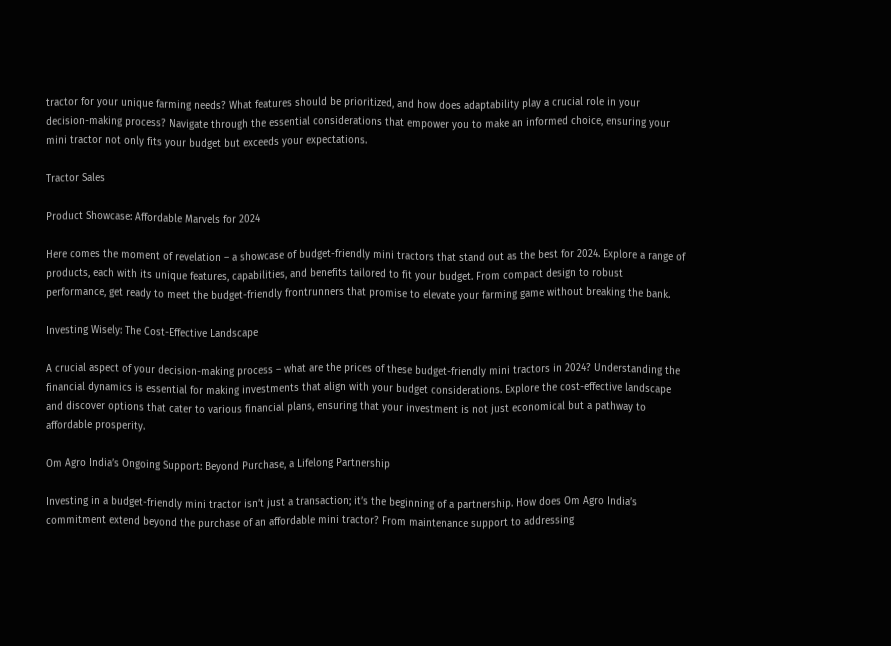tractor for your unique farming needs? What features should be prioritized, and how does adaptability play a crucial role in your decision-making process? Navigate through the essential considerations that empower you to make an informed choice, ensuring your mini tractor not only fits your budget but exceeds your expectations.

Tractor Sales

Product Showcase: Affordable Marvels for 2024

Here comes the moment of revelation – a showcase of budget-friendly mini tractors that stand out as the best for 2024. Explore a range of products, each with its unique features, capabilities, and benefits tailored to fit your budget. From compact design to robust performance, get ready to meet the budget-friendly frontrunners that promise to elevate your farming game without breaking the bank.

Investing Wisely: The Cost-Effective Landscape

A crucial aspect of your decision-making process – what are the prices of these budget-friendly mini tractors in 2024? Understanding the financial dynamics is essential for making investments that align with your budget considerations. Explore the cost-effective landscape and discover options that cater to various financial plans, ensuring that your investment is not just economical but a pathway to affordable prosperity.

Om Agro India’s Ongoing Support: Beyond Purchase, a Lifelong Partnership

Investing in a budget-friendly mini tractor isn’t just a transaction; it’s the beginning of a partnership. How does Om Agro India’s commitment extend beyond the purchase of an affordable mini tractor? From maintenance support to addressing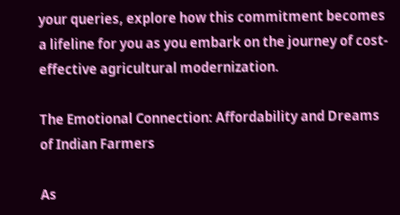your queries, explore how this commitment becomes a lifeline for you as you embark on the journey of cost-effective agricultural modernization.

The Emotional Connection: Affordability and Dreams of Indian Farmers

As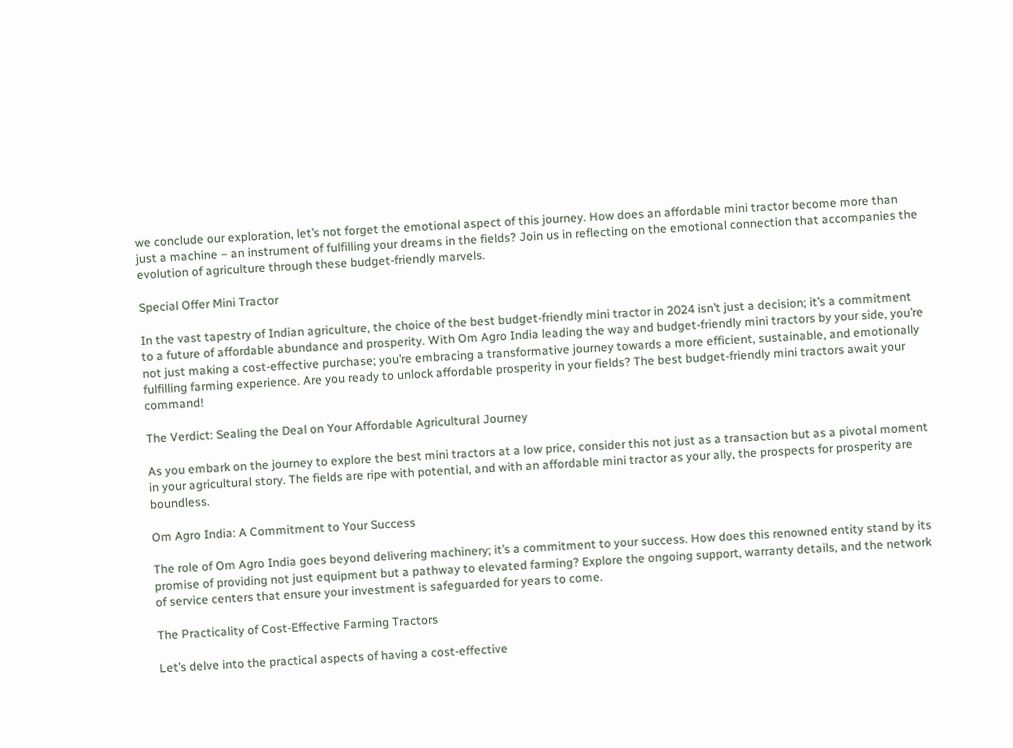we conclude our exploration, let’s not forget the emotional aspect of this journey. How does an affordable mini tractor become more than just a machine – an instrument of fulfilling your dreams in the fields? Join us in reflecting on the emotional connection that accompanies the evolution of agriculture through these budget-friendly marvels.

Special Offer Mini Tractor

In the vast tapestry of Indian agriculture, the choice of the best budget-friendly mini tractor in 2024 isn’t just a decision; it’s a commitment to a future of affordable abundance and prosperity. With Om Agro India leading the way and budget-friendly mini tractors by your side, you’re not just making a cost-effective purchase; you’re embracing a transformative journey towards a more efficient, sustainable, and emotionally fulfilling farming experience. Are you ready to unlock affordable prosperity in your fields? The best budget-friendly mini tractors await your command!

The Verdict: Sealing the Deal on Your Affordable Agricultural Journey

As you embark on the journey to explore the best mini tractors at a low price, consider this not just as a transaction but as a pivotal moment in your agricultural story. The fields are ripe with potential, and with an affordable mini tractor as your ally, the prospects for prosperity are boundless.

Om Agro India: A Commitment to Your Success

The role of Om Agro India goes beyond delivering machinery; it’s a commitment to your success. How does this renowned entity stand by its promise of providing not just equipment but a pathway to elevated farming? Explore the ongoing support, warranty details, and the network of service centers that ensure your investment is safeguarded for years to come.

The Practicality of Cost-Effective Farming Tractors

Let’s delve into the practical aspects of having a cost-effective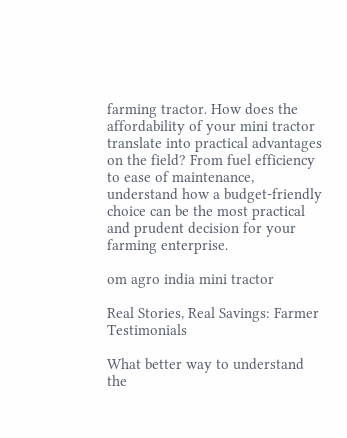farming tractor. How does the affordability of your mini tractor translate into practical advantages on the field? From fuel efficiency to ease of maintenance, understand how a budget-friendly choice can be the most practical and prudent decision for your farming enterprise.

om agro india mini tractor

Real Stories, Real Savings: Farmer Testimonials

What better way to understand the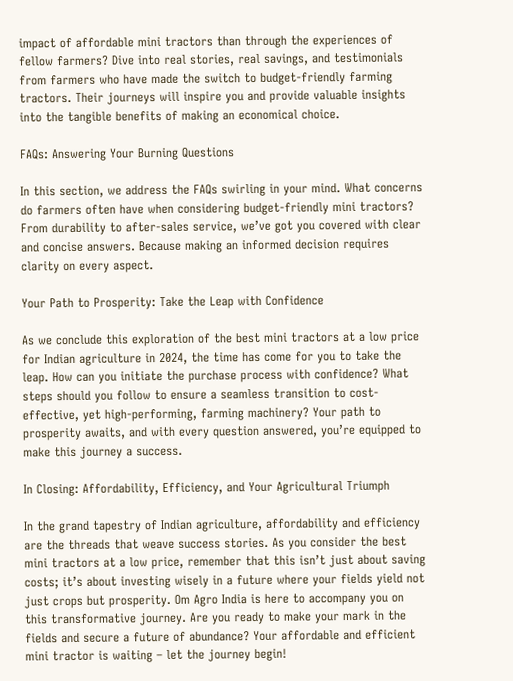impact of affordable mini tractors than through the experiences of fellow farmers? Dive into real stories, real savings, and testimonials from farmers who have made the switch to budget-friendly farming tractors. Their journeys will inspire you and provide valuable insights into the tangible benefits of making an economical choice.

FAQs: Answering Your Burning Questions

In this section, we address the FAQs swirling in your mind. What concerns do farmers often have when considering budget-friendly mini tractors? From durability to after-sales service, we’ve got you covered with clear and concise answers. Because making an informed decision requires clarity on every aspect.

Your Path to Prosperity: Take the Leap with Confidence

As we conclude this exploration of the best mini tractors at a low price for Indian agriculture in 2024, the time has come for you to take the leap. How can you initiate the purchase process with confidence? What steps should you follow to ensure a seamless transition to cost-effective, yet high-performing, farming machinery? Your path to prosperity awaits, and with every question answered, you’re equipped to make this journey a success.

In Closing: Affordability, Efficiency, and Your Agricultural Triumph

In the grand tapestry of Indian agriculture, affordability and efficiency are the threads that weave success stories. As you consider the best mini tractors at a low price, remember that this isn’t just about saving costs; it’s about investing wisely in a future where your fields yield not just crops but prosperity. Om Agro India is here to accompany you on this transformative journey. Are you ready to make your mark in the fields and secure a future of abundance? Your affordable and efficient mini tractor is waiting – let the journey begin!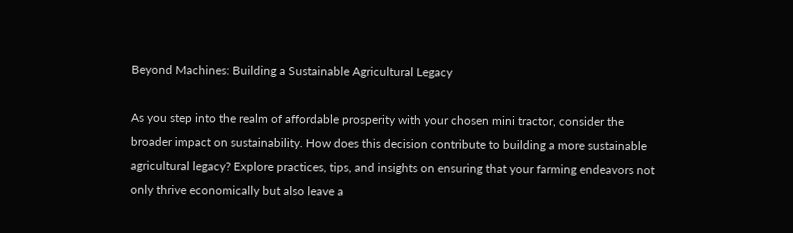Beyond Machines: Building a Sustainable Agricultural Legacy

As you step into the realm of affordable prosperity with your chosen mini tractor, consider the broader impact on sustainability. How does this decision contribute to building a more sustainable agricultural legacy? Explore practices, tips, and insights on ensuring that your farming endeavors not only thrive economically but also leave a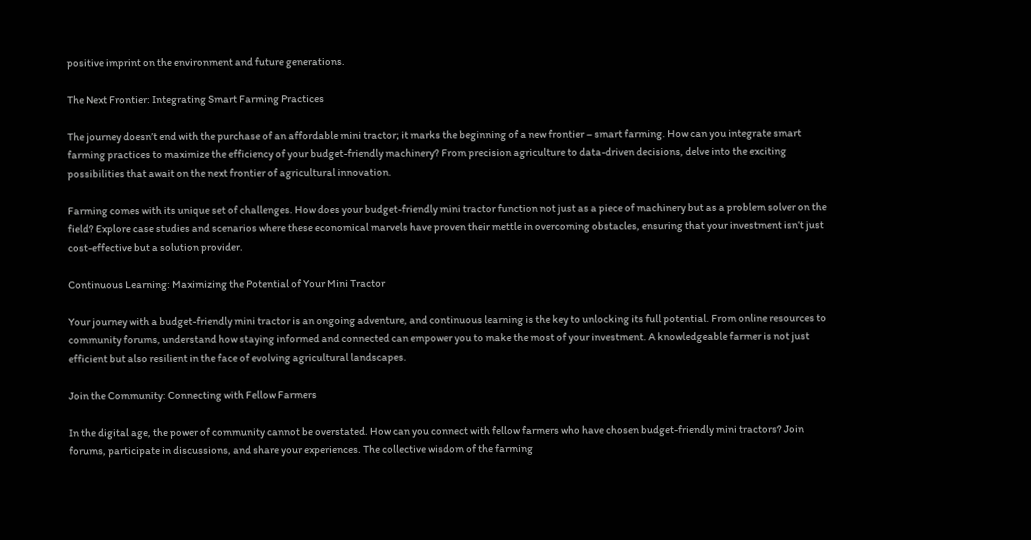positive imprint on the environment and future generations.

The Next Frontier: Integrating Smart Farming Practices

The journey doesn’t end with the purchase of an affordable mini tractor; it marks the beginning of a new frontier – smart farming. How can you integrate smart farming practices to maximize the efficiency of your budget-friendly machinery? From precision agriculture to data-driven decisions, delve into the exciting possibilities that await on the next frontier of agricultural innovation.

Farming comes with its unique set of challenges. How does your budget-friendly mini tractor function not just as a piece of machinery but as a problem solver on the field? Explore case studies and scenarios where these economical marvels have proven their mettle in overcoming obstacles, ensuring that your investment isn’t just cost-effective but a solution provider.

Continuous Learning: Maximizing the Potential of Your Mini Tractor

Your journey with a budget-friendly mini tractor is an ongoing adventure, and continuous learning is the key to unlocking its full potential. From online resources to community forums, understand how staying informed and connected can empower you to make the most of your investment. A knowledgeable farmer is not just efficient but also resilient in the face of evolving agricultural landscapes.

Join the Community: Connecting with Fellow Farmers

In the digital age, the power of community cannot be overstated. How can you connect with fellow farmers who have chosen budget-friendly mini tractors? Join forums, participate in discussions, and share your experiences. The collective wisdom of the farming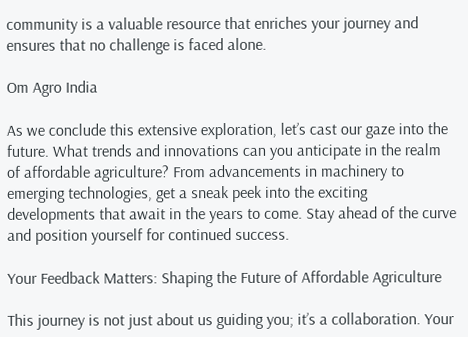community is a valuable resource that enriches your journey and ensures that no challenge is faced alone.

Om Agro India

As we conclude this extensive exploration, let’s cast our gaze into the future. What trends and innovations can you anticipate in the realm of affordable agriculture? From advancements in machinery to emerging technologies, get a sneak peek into the exciting developments that await in the years to come. Stay ahead of the curve and position yourself for continued success.

Your Feedback Matters: Shaping the Future of Affordable Agriculture

This journey is not just about us guiding you; it’s a collaboration. Your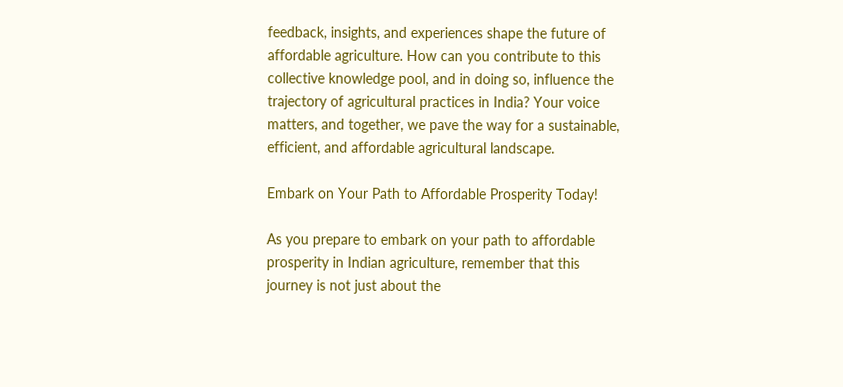feedback, insights, and experiences shape the future of affordable agriculture. How can you contribute to this collective knowledge pool, and in doing so, influence the trajectory of agricultural practices in India? Your voice matters, and together, we pave the way for a sustainable, efficient, and affordable agricultural landscape.

Embark on Your Path to Affordable Prosperity Today!

As you prepare to embark on your path to affordable prosperity in Indian agriculture, remember that this journey is not just about the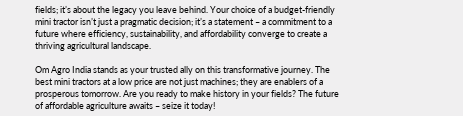fields; it’s about the legacy you leave behind. Your choice of a budget-friendly mini tractor isn’t just a pragmatic decision; it’s a statement – a commitment to a future where efficiency, sustainability, and affordability converge to create a thriving agricultural landscape.

Om Agro India stands as your trusted ally on this transformative journey. The best mini tractors at a low price are not just machines; they are enablers of a prosperous tomorrow. Are you ready to make history in your fields? The future of affordable agriculture awaits – seize it today!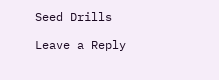Seed Drills

Leave a Reply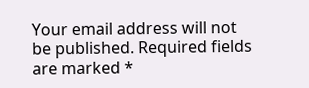Your email address will not be published. Required fields are marked *